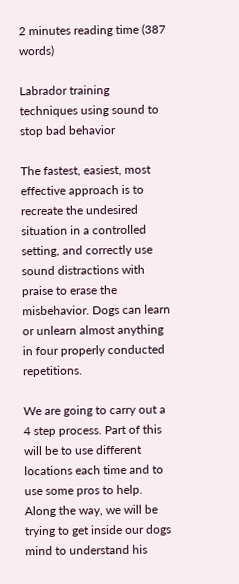2 minutes reading time (387 words)

Labrador training techniques using sound to stop bad behavior

The fastest, easiest, most effective approach is to recreate the undesired situation in a controlled setting, and correctly use sound distractions with praise to erase the misbehavior. Dogs can learn or unlearn almost anything in four properly conducted repetitions.

We are going to carry out a 4 step process. Part of this will be to use different locations each time and to use some pros to help. Along the way, we will be trying to get inside our dogs mind to understand his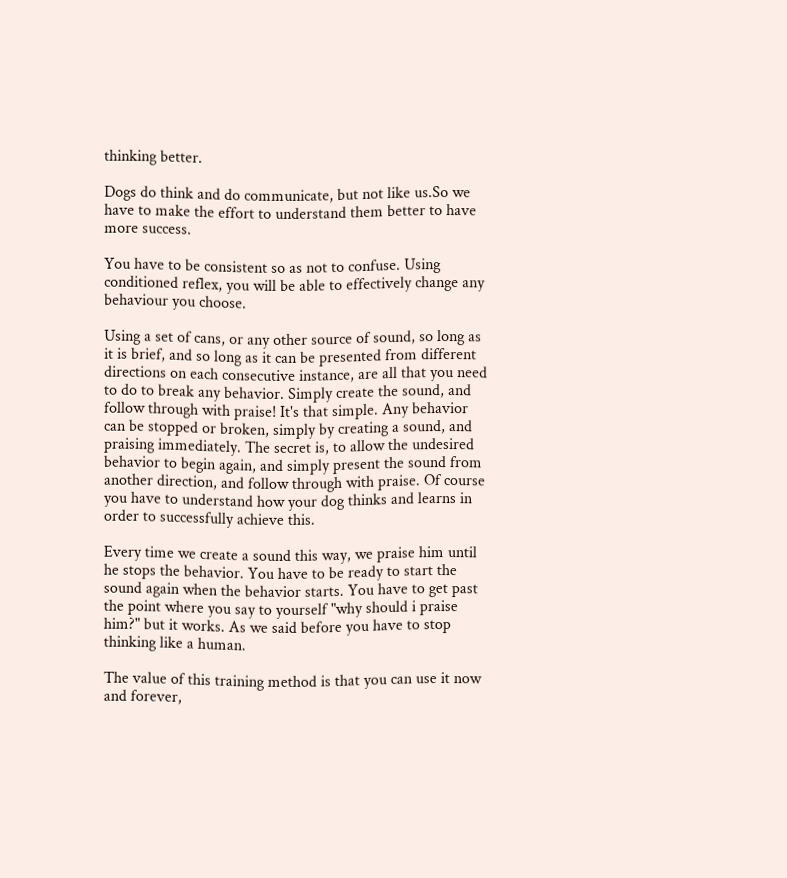thinking better.

Dogs do think and do communicate, but not like us.So we have to make the effort to understand them better to have more success.

You have to be consistent so as not to confuse. Using conditioned reflex, you will be able to effectively change any behaviour you choose.

Using a set of cans, or any other source of sound, so long as it is brief, and so long as it can be presented from different directions on each consecutive instance, are all that you need to do to break any behavior. Simply create the sound, and follow through with praise! It's that simple. Any behavior can be stopped or broken, simply by creating a sound, and praising immediately. The secret is, to allow the undesired behavior to begin again, and simply present the sound from another direction, and follow through with praise. Of course you have to understand how your dog thinks and learns in order to successfully achieve this.

Every time we create a sound this way, we praise him until he stops the behavior. You have to be ready to start the sound again when the behavior starts. You have to get past the point where you say to yourself "why should i praise him?" but it works. As we said before you have to stop thinking like a human.

The value of this training method is that you can use it now and forever,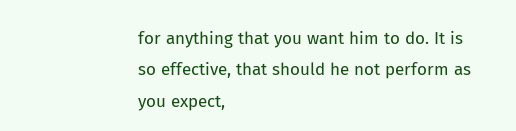for anything that you want him to do. It is so effective, that should he not perform as you expect,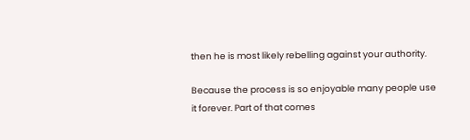then he is most likely rebelling against your authority.

Because the process is so enjoyable many people use it forever. Part of that comes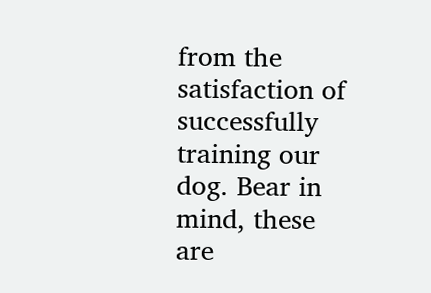from the satisfaction of successfully training our dog. Bear in mind, these are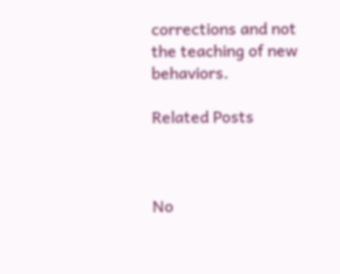corrections and not the teaching of new behaviors.

Related Posts



No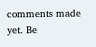comments made yet. Be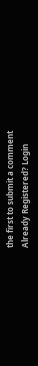the first to submit a comment
Already Registered? Login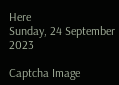Here
Sunday, 24 September 2023

Captcha Image